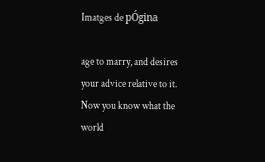Imatges de pÓgina

age to marry, and desires your advice relative to it. Now you know what the world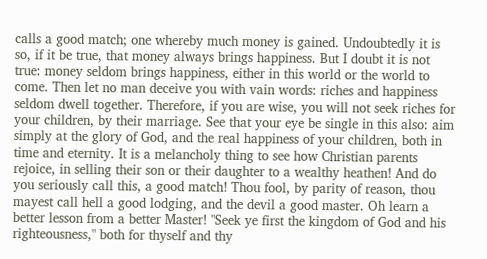calls a good match; one whereby much money is gained. Undoubtedly it is so, if it be true, that money always brings happiness. But I doubt it is not true: money seldom brings happiness, either in this world or the world to come. Then let no man deceive you with vain words: riches and happiness seldom dwell together. Therefore, if you are wise, you will not seek riches for your children, by their marriage. See that your eye be single in this also: aim simply at the glory of God, and the real happiness of your children, both in time and eternity. It is a melancholy thing to see how Christian parents rejoice, in selling their son or their daughter to a wealthy heathen! And do you seriously call this, a good match! Thou fool, by parity of reason, thou mayest call hell a good lodging, and the devil a good master. Oh learn a better lesson from a better Master! "Seek ye first the kingdom of God and his righteousness," both for thyself and thy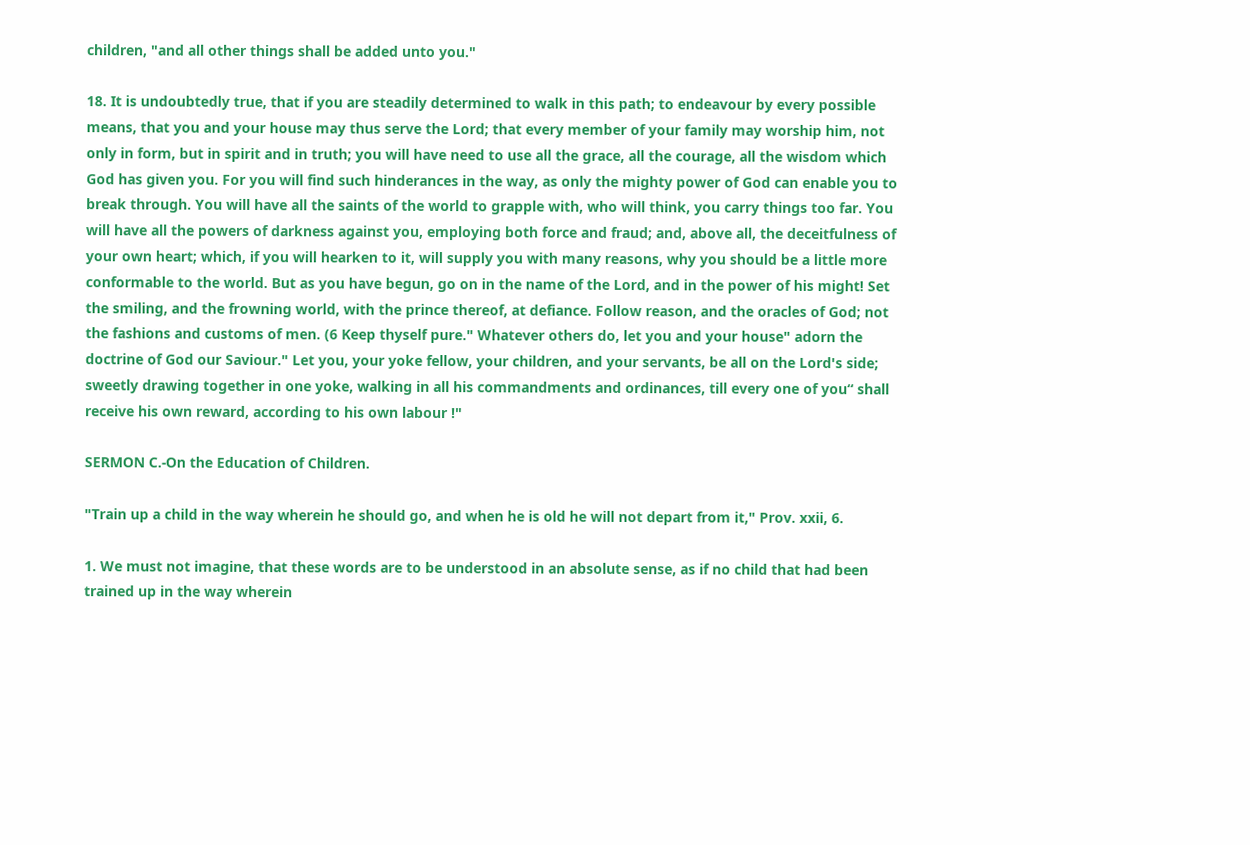children, "and all other things shall be added unto you."

18. It is undoubtedly true, that if you are steadily determined to walk in this path; to endeavour by every possible means, that you and your house may thus serve the Lord; that every member of your family may worship him, not only in form, but in spirit and in truth; you will have need to use all the grace, all the courage, all the wisdom which God has given you. For you will find such hinderances in the way, as only the mighty power of God can enable you to break through. You will have all the saints of the world to grapple with, who will think, you carry things too far. You will have all the powers of darkness against you, employing both force and fraud; and, above all, the deceitfulness of your own heart; which, if you will hearken to it, will supply you with many reasons, why you should be a little more conformable to the world. But as you have begun, go on in the name of the Lord, and in the power of his might! Set the smiling, and the frowning world, with the prince thereof, at defiance. Follow reason, and the oracles of God; not the fashions and customs of men. (6 Keep thyself pure." Whatever others do, let you and your house" adorn the doctrine of God our Saviour." Let you, your yoke fellow, your children, and your servants, be all on the Lord's side; sweetly drawing together in one yoke, walking in all his commandments and ordinances, till every one of you“ shall receive his own reward, according to his own labour !"

SERMON C.-On the Education of Children.

"Train up a child in the way wherein he should go, and when he is old he will not depart from it," Prov. xxii, 6.

1. We must not imagine, that these words are to be understood in an absolute sense, as if no child that had been trained up in the way wherein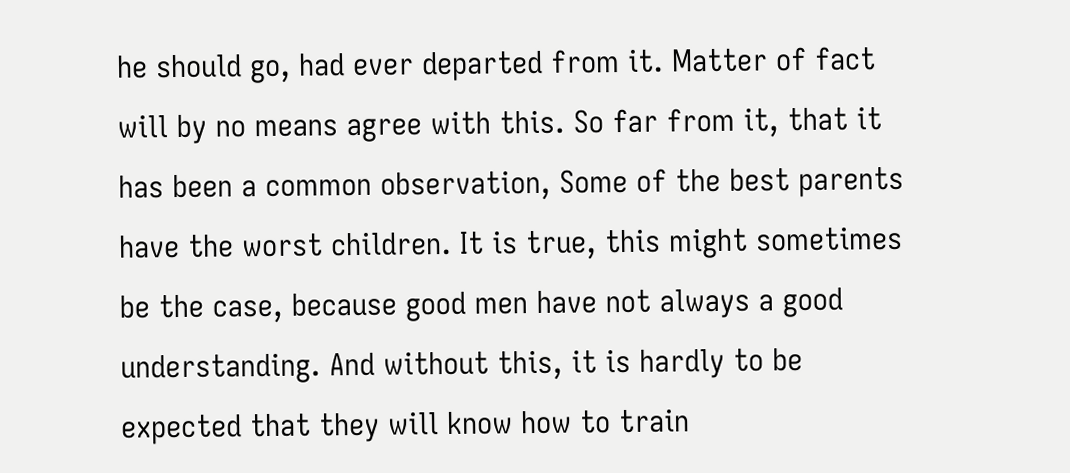he should go, had ever departed from it. Matter of fact will by no means agree with this. So far from it, that it has been a common observation, Some of the best parents have the worst children. It is true, this might sometimes be the case, because good men have not always a good understanding. And without this, it is hardly to be expected that they will know how to train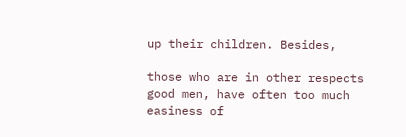up their children. Besides,

those who are in other respects good men, have often too much easiness of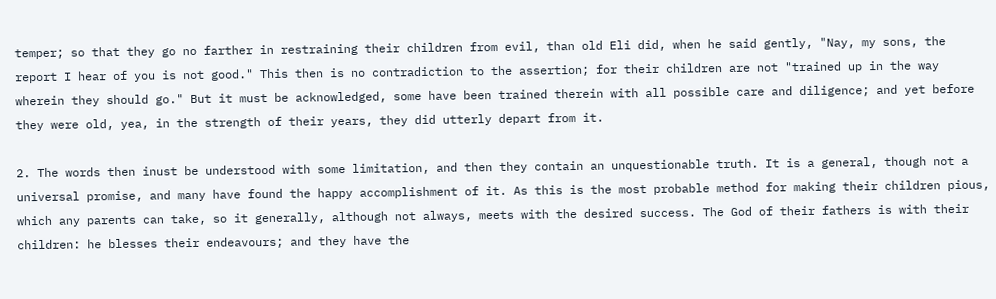temper; so that they go no farther in restraining their children from evil, than old Eli did, when he said gently, "Nay, my sons, the report I hear of you is not good." This then is no contradiction to the assertion; for their children are not "trained up in the way wherein they should go." But it must be acknowledged, some have been trained therein with all possible care and diligence; and yet before they were old, yea, in the strength of their years, they did utterly depart from it.

2. The words then inust be understood with some limitation, and then they contain an unquestionable truth. It is a general, though not a universal promise, and many have found the happy accomplishment of it. As this is the most probable method for making their children pious, which any parents can take, so it generally, although not always, meets with the desired success. The God of their fathers is with their children: he blesses their endeavours; and they have the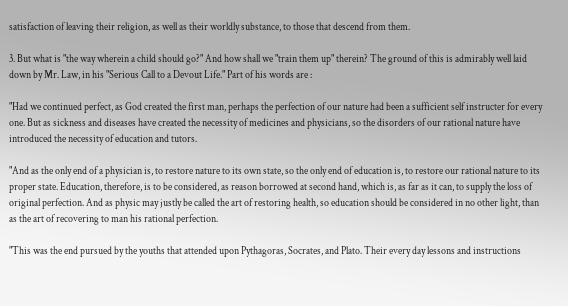satisfaction of leaving their religion, as well as their worldly substance, to those that descend from them.

3. But what is "the way wherein a child should go?" And how shall we "train them up" therein? The ground of this is admirably well laid down by Mr. Law, in his "Serious Call to a Devout Life." Part of his words are :

"Had we continued perfect, as God created the first man, perhaps the perfection of our nature had been a sufficient self instructer for every one. But as sickness and diseases have created the necessity of medicines and physicians, so the disorders of our rational nature have introduced the necessity of education and tutors.

"And as the only end of a physician is, to restore nature to its own state, so the only end of education is, to restore our rational nature to its proper state. Education, therefore, is to be considered, as reason borrowed at second hand, which is, as far as it can, to supply the loss of original perfection. And as physic may justly be called the art of restoring health, so education should be considered in no other light, than as the art of recovering to man his rational perfection.

"This was the end pursued by the youths that attended upon Pythagoras, Socrates, and Plato. Their every day lessons and instructions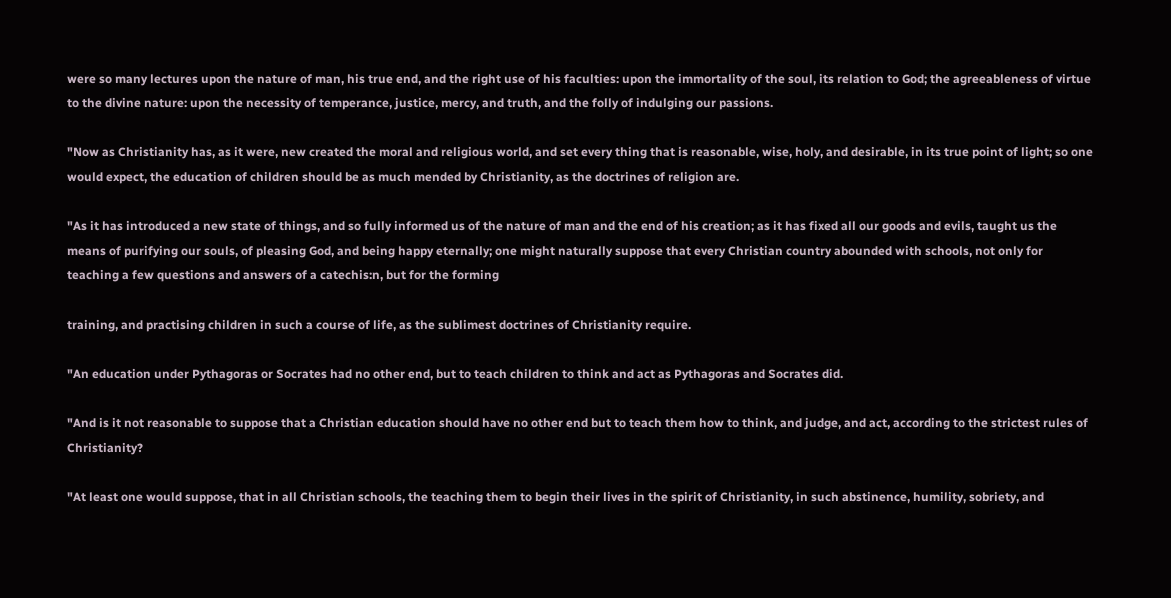were so many lectures upon the nature of man, his true end, and the right use of his faculties: upon the immortality of the soul, its relation to God; the agreeableness of virtue to the divine nature: upon the necessity of temperance, justice, mercy, and truth, and the folly of indulging our passions.

"Now as Christianity has, as it were, new created the moral and religious world, and set every thing that is reasonable, wise, holy, and desirable, in its true point of light; so one would expect, the education of children should be as much mended by Christianity, as the doctrines of religion are.

"As it has introduced a new state of things, and so fully informed us of the nature of man and the end of his creation; as it has fixed all our goods and evils, taught us the means of purifying our souls, of pleasing God, and being happy eternally; one might naturally suppose that every Christian country abounded with schools, not only for teaching a few questions and answers of a catechis:n, but for the forming

training, and practising children in such a course of life, as the sublimest doctrines of Christianity require.

"An education under Pythagoras or Socrates had no other end, but to teach children to think and act as Pythagoras and Socrates did.

"And is it not reasonable to suppose that a Christian education should have no other end but to teach them how to think, and judge, and act, according to the strictest rules of Christianity?

"At least one would suppose, that in all Christian schools, the teaching them to begin their lives in the spirit of Christianity, in such abstinence, humility, sobriety, and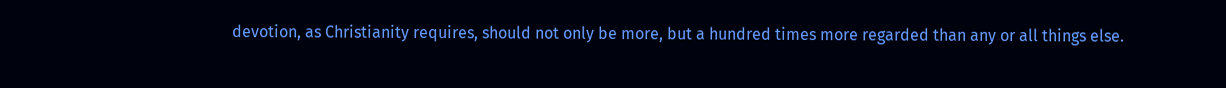devotion, as Christianity requires, should not only be more, but a hundred times more regarded than any or all things else.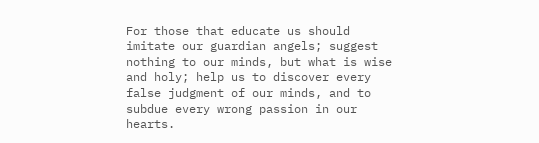For those that educate us should imitate our guardian angels; suggest nothing to our minds, but what is wise and holy; help us to discover every false judgment of our minds, and to subdue every wrong passion in our hearts.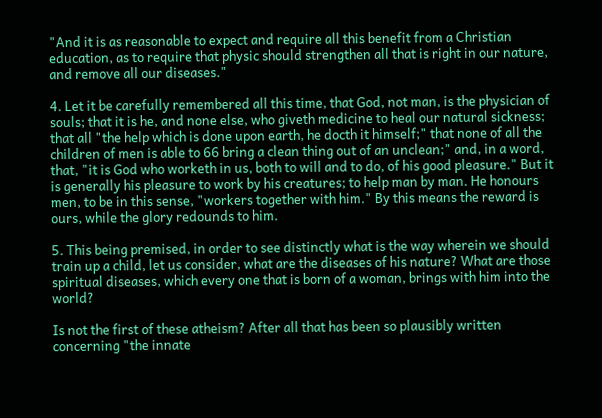"And it is as reasonable to expect and require all this benefit from a Christian education, as to require that physic should strengthen all that is right in our nature, and remove all our diseases."

4. Let it be carefully remembered all this time, that God, not man, is the physician of souls; that it is he, and none else, who giveth medicine to heal our natural sickness; that all "the help which is done upon earth, he docth it himself;" that none of all the children of men is able to 66 bring a clean thing out of an unclean;" and, in a word, that, "it is God who worketh in us, both to will and to do, of his good pleasure." But it is generally his pleasure to work by his creatures; to help man by man. He honours men, to be in this sense, "workers together with him." By this means the reward is ours, while the glory redounds to him.

5. This being premised, in order to see distinctly what is the way wherein we should train up a child, let us consider, what are the diseases of his nature? What are those spiritual diseases, which every one that is born of a woman, brings with him into the world?

Is not the first of these atheism? After all that has been so plausibly written concerning "the innate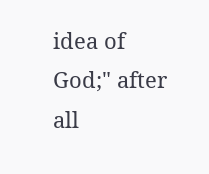idea of God;" after all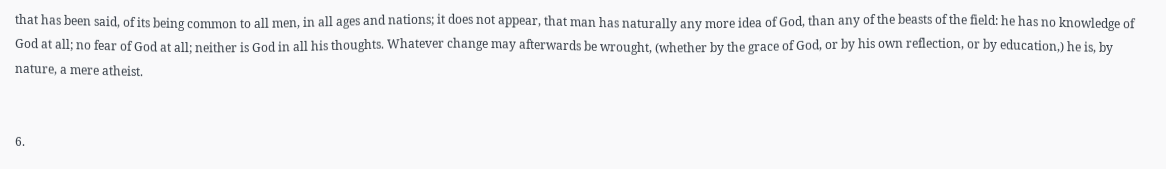that has been said, of its being common to all men, in all ages and nations; it does not appear, that man has naturally any more idea of God, than any of the beasts of the field: he has no knowledge of God at all; no fear of God at all; neither is God in all his thoughts. Whatever change may afterwards be wrought, (whether by the grace of God, or by his own reflection, or by education,) he is, by nature, a mere atheist.


6.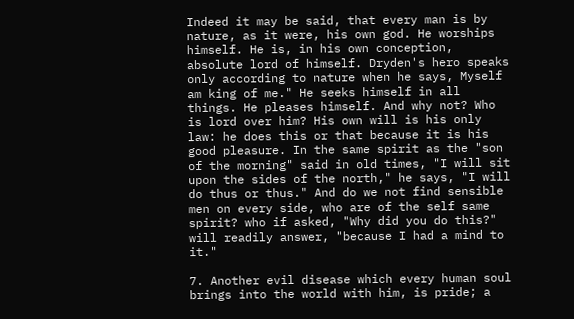Indeed it may be said, that every man is by nature, as it were, his own god. He worships himself. He is, in his own conception, absolute lord of himself. Dryden's hero speaks only according to nature when he says, Myself am king of me." He seeks himself in all things. He pleases himself. And why not? Who is lord over him? His own will is his only law: he does this or that because it is his good pleasure. In the same spirit as the "son of the morning" said in old times, "I will sit upon the sides of the north," he says, "I will do thus or thus." And do we not find sensible men on every side, who are of the self same spirit? who if asked, "Why did you do this?" will readily answer, "because I had a mind to it."

7. Another evil disease which every human soul brings into the world with him, is pride; a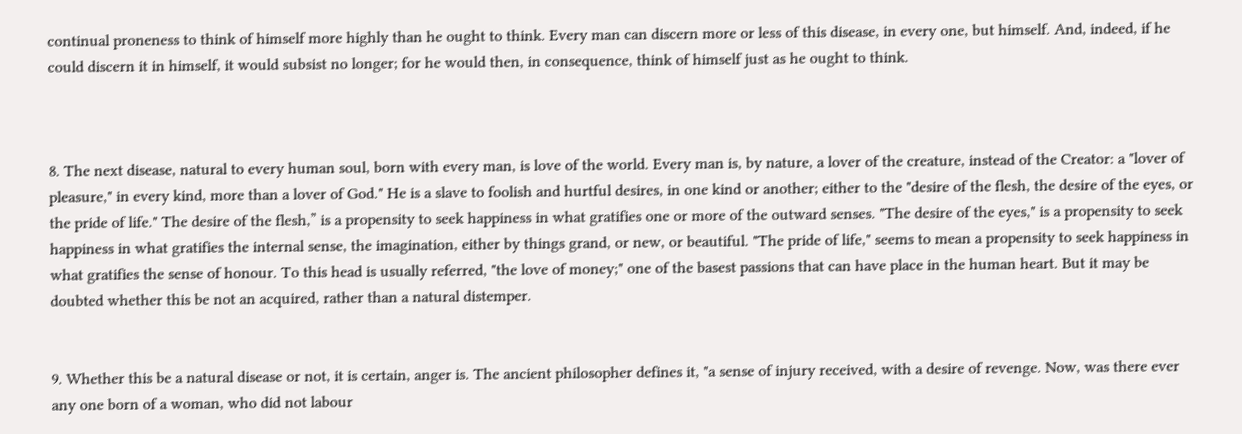continual proneness to think of himself more highly than he ought to think. Every man can discern more or less of this disease, in every one, but himself. And, indeed, if he could discern it in himself, it would subsist no longer; for he would then, in consequence, think of himself just as he ought to think.



8. The next disease, natural to every human soul, born with every man, is love of the world. Every man is, by nature, a lover of the creature, instead of the Creator: a "lover of pleasure," in every kind, more than a lover of God." He is a slave to foolish and hurtful desires, in one kind or another; either to the "desire of the flesh, the desire of the eyes, or the pride of life." The desire of the flesh,” is a propensity to seek happiness in what gratifies one or more of the outward senses. "The desire of the eyes," is a propensity to seek happiness in what gratifies the internal sense, the imagination, either by things grand, or new, or beautiful. "The pride of life," seems to mean a propensity to seek happiness in what gratifies the sense of honour. To this head is usually referred, "the love of money;" one of the basest passions that can have place in the human heart. But it may be doubted whether this be not an acquired, rather than a natural distemper.


9. Whether this be a natural disease or not, it is certain, anger is. The ancient philosopher defines it, "a sense of injury received, with a desire of revenge. Now, was there ever any one born of a woman, who did not labour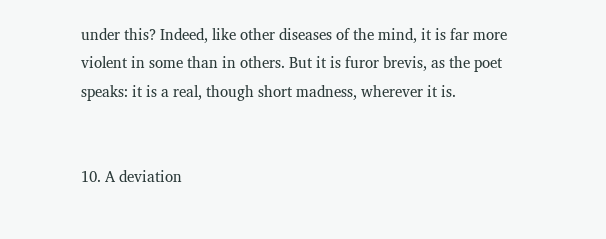under this? Indeed, like other diseases of the mind, it is far more violent in some than in others. But it is furor brevis, as the poet speaks: it is a real, though short madness, wherever it is.


10. A deviation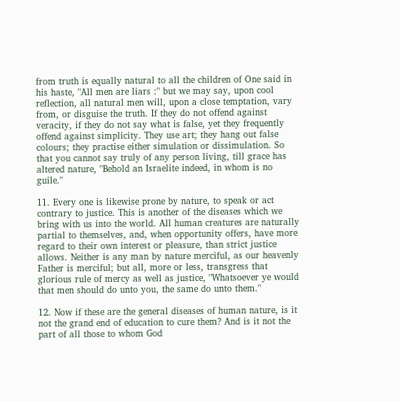from truth is equally natural to all the children of One said in his haste, "All men are liars :" but we may say, upon cool reflection, all natural men will, upon a close temptation, vary from, or disguise the truth. If they do not offend against veracity, if they do not say what is false, yet they frequently offend against simplicity. They use art; they hang out false colours; they practise either simulation or dissimulation. So that you cannot say truly of any person living, till grace has altered nature, "Behold an Israelite indeed, in whom is no guile."

11. Every one is likewise prone by nature, to speak or act contrary to justice. This is another of the diseases which we bring with us into the world. All human creatures are naturally partial to themselves, and, when opportunity offers, have more regard to their own interest or pleasure, than strict justice allows. Neither is any man by nature merciful, as our heavenly Father is merciful; but all, more or less, transgress that glorious rule of mercy as well as justice, "Whatsoever ye would that men should do unto you, the same do unto them."

12. Now if these are the general diseases of human nature, is it not the grand end of education to cure them? And is it not the part of all those to whom God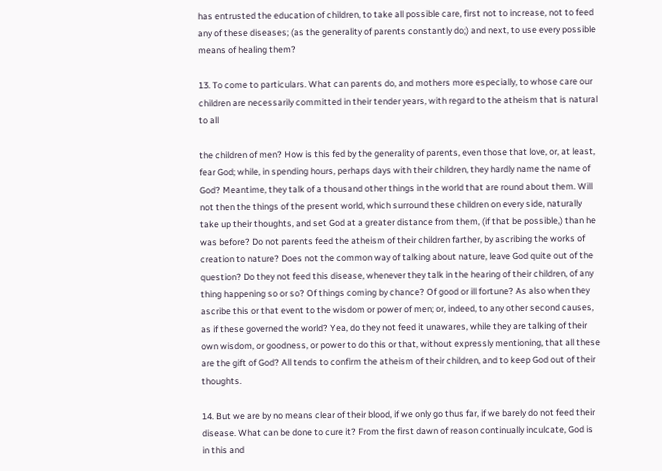has entrusted the education of children, to take all possible care, first not to increase, not to feed any of these diseases; (as the generality of parents constantly do;) and next, to use every possible means of healing them?

13. To come to particulars. What can parents do, and mothers more especially, to whose care our children are necessarily committed in their tender years, with regard to the atheism that is natural to all

the children of men? How is this fed by the generality of parents, even those that love, or, at least, fear God; while, in spending hours, perhaps days with their children, they hardly name the name of God? Meantime, they talk of a thousand other things in the world that are round about them. Will not then the things of the present world, which surround these children on every side, naturally take up their thoughts, and set God at a greater distance from them, (if that be possible,) than he was before? Do not parents feed the atheism of their children farther, by ascribing the works of creation to nature? Does not the common way of talking about nature, leave God quite out of the question? Do they not feed this disease, whenever they talk in the hearing of their children, of any thing happening so or so? Of things coming by chance? Of good or ill fortune? As also when they ascribe this or that event to the wisdom or power of men; or, indeed, to any other second causes, as if these governed the world? Yea, do they not feed it unawares, while they are talking of their own wisdom, or goodness, or power to do this or that, without expressly mentioning, that all these are the gift of God? All tends to confirm the atheism of their children, and to keep God out of their thoughts.

14. But we are by no means clear of their blood, if we only go thus far, if we barely do not feed their disease. What can be done to cure it? From the first dawn of reason continually inculcate, God is in this and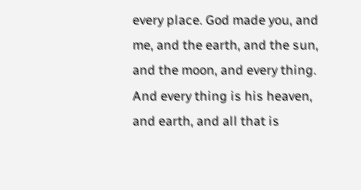every place. God made you, and me, and the earth, and the sun, and the moon, and every thing. And every thing is his heaven, and earth, and all that is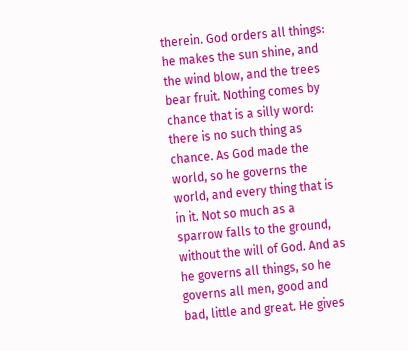therein. God orders all things: he makes the sun shine, and the wind blow, and the trees bear fruit. Nothing comes by chance that is a silly word: there is no such thing as chance. As God made the world, so he governs the world, and every thing that is in it. Not so much as a sparrow falls to the ground, without the will of God. And as he governs all things, so he governs all men, good and bad, little and great. He gives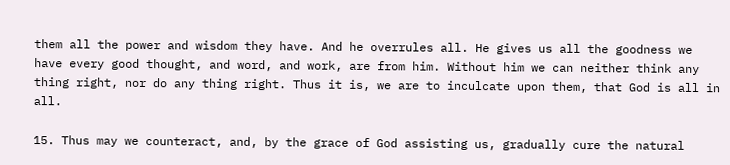them all the power and wisdom they have. And he overrules all. He gives us all the goodness we have every good thought, and word, and work, are from him. Without him we can neither think any thing right, nor do any thing right. Thus it is, we are to inculcate upon them, that God is all in all.

15. Thus may we counteract, and, by the grace of God assisting us, gradually cure the natural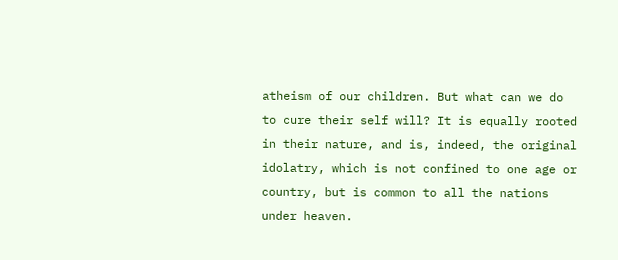atheism of our children. But what can we do to cure their self will? It is equally rooted in their nature, and is, indeed, the original idolatry, which is not confined to one age or country, but is common to all the nations under heaven.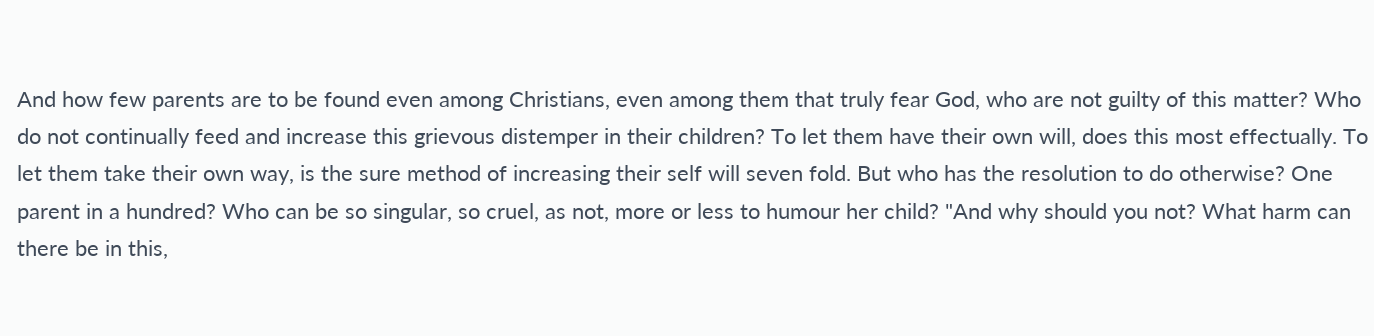And how few parents are to be found even among Christians, even among them that truly fear God, who are not guilty of this matter? Who do not continually feed and increase this grievous distemper in their children? To let them have their own will, does this most effectually. To let them take their own way, is the sure method of increasing their self will seven fold. But who has the resolution to do otherwise? One parent in a hundred? Who can be so singular, so cruel, as not, more or less to humour her child? "And why should you not? What harm can there be in this,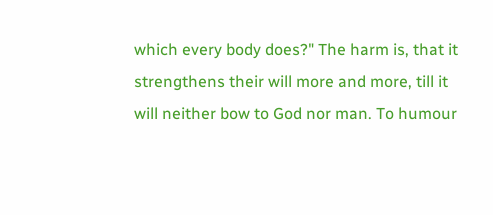which every body does?" The harm is, that it strengthens their will more and more, till it will neither bow to God nor man. To humour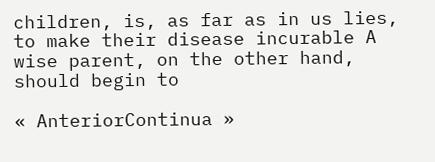children, is, as far as in us lies, to make their disease incurable A wise parent, on the other hand, should begin to

« AnteriorContinua »